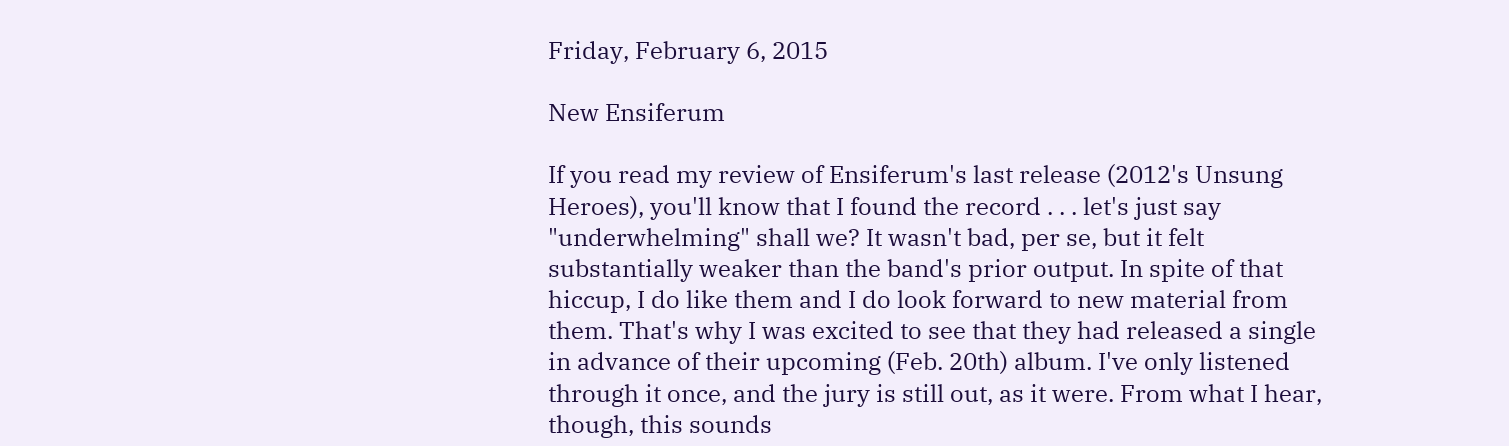Friday, February 6, 2015

New Ensiferum

If you read my review of Ensiferum's last release (2012's Unsung Heroes), you'll know that I found the record . . . let's just say "underwhelming" shall we? It wasn't bad, per se, but it felt substantially weaker than the band's prior output. In spite of that hiccup, I do like them and I do look forward to new material from them. That's why I was excited to see that they had released a single in advance of their upcoming (Feb. 20th) album. I've only listened through it once, and the jury is still out, as it were. From what I hear, though, this sounds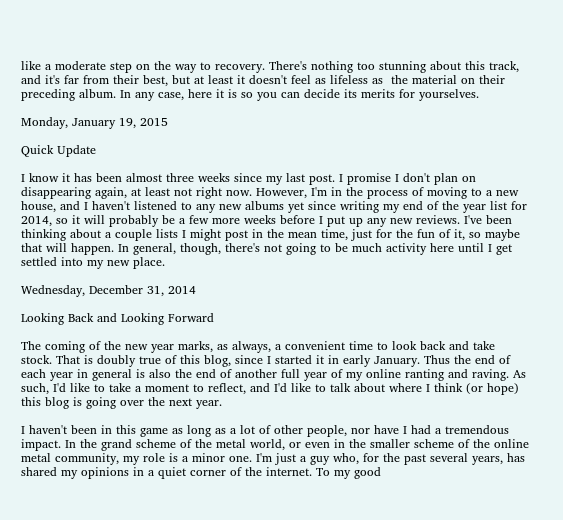like a moderate step on the way to recovery. There's nothing too stunning about this track, and it's far from their best, but at least it doesn't feel as lifeless as  the material on their preceding album. In any case, here it is so you can decide its merits for yourselves.

Monday, January 19, 2015

Quick Update

I know it has been almost three weeks since my last post. I promise I don't plan on disappearing again, at least not right now. However, I'm in the process of moving to a new house, and I haven't listened to any new albums yet since writing my end of the year list for 2014, so it will probably be a few more weeks before I put up any new reviews. I've been thinking about a couple lists I might post in the mean time, just for the fun of it, so maybe that will happen. In general, though, there's not going to be much activity here until I get settled into my new place.

Wednesday, December 31, 2014

Looking Back and Looking Forward

The coming of the new year marks, as always, a convenient time to look back and take stock. That is doubly true of this blog, since I started it in early January. Thus the end of each year in general is also the end of another full year of my online ranting and raving. As such, I'd like to take a moment to reflect, and I'd like to talk about where I think (or hope) this blog is going over the next year.

I haven't been in this game as long as a lot of other people, nor have I had a tremendous impact. In the grand scheme of the metal world, or even in the smaller scheme of the online metal community, my role is a minor one. I'm just a guy who, for the past several years, has shared my opinions in a quiet corner of the internet. To my good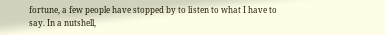fortune, a few people have stopped by to listen to what I have to say. In a nutshell,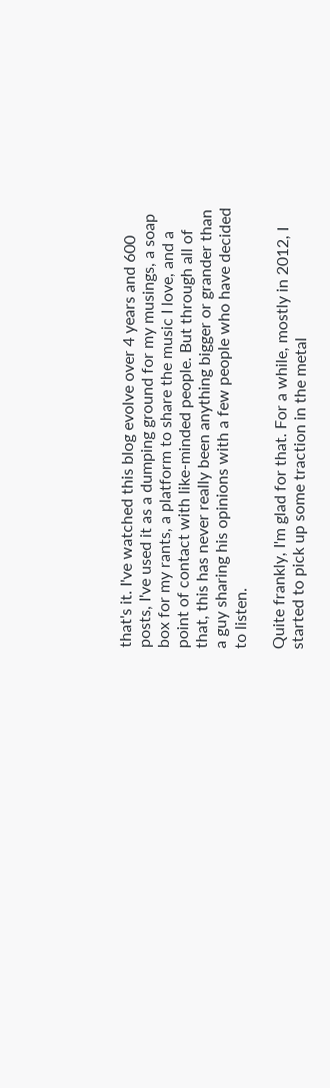that's it. I've watched this blog evolve over 4 years and 600 posts, I've used it as a dumping ground for my musings, a soap box for my rants, a platform to share the music I love, and a point of contact with like-minded people. But through all of that, this has never really been anything bigger or grander than a guy sharing his opinions with a few people who have decided to listen.

Quite frankly, I'm glad for that. For a while, mostly in 2012, I started to pick up some traction in the metal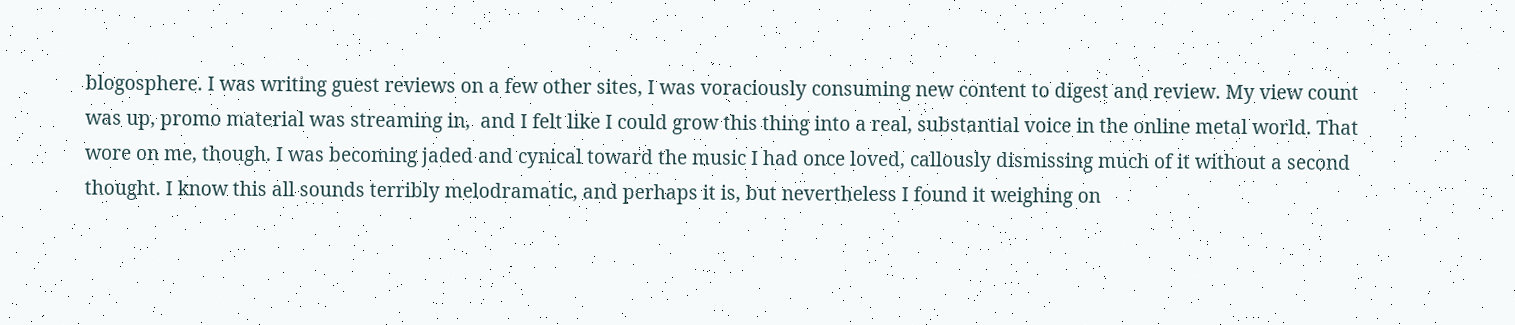blogosphere. I was writing guest reviews on a few other sites, I was voraciously consuming new content to digest and review. My view count was up, promo material was streaming in,  and I felt like I could grow this thing into a real, substantial voice in the online metal world. That wore on me, though. I was becoming jaded and cynical toward the music I had once loved, callously dismissing much of it without a second thought. I know this all sounds terribly melodramatic, and perhaps it is, but nevertheless I found it weighing on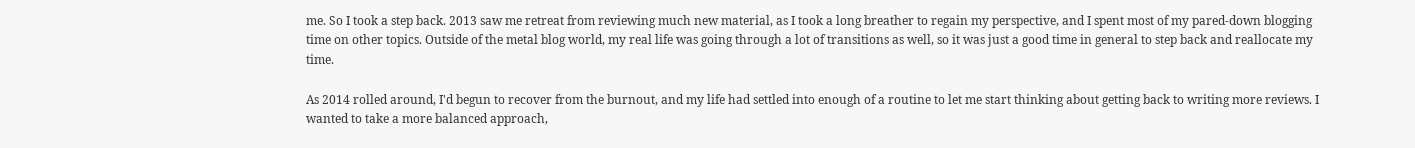me. So I took a step back. 2013 saw me retreat from reviewing much new material, as I took a long breather to regain my perspective, and I spent most of my pared-down blogging time on other topics. Outside of the metal blog world, my real life was going through a lot of transitions as well, so it was just a good time in general to step back and reallocate my time.

As 2014 rolled around, I'd begun to recover from the burnout, and my life had settled into enough of a routine to let me start thinking about getting back to writing more reviews. I wanted to take a more balanced approach,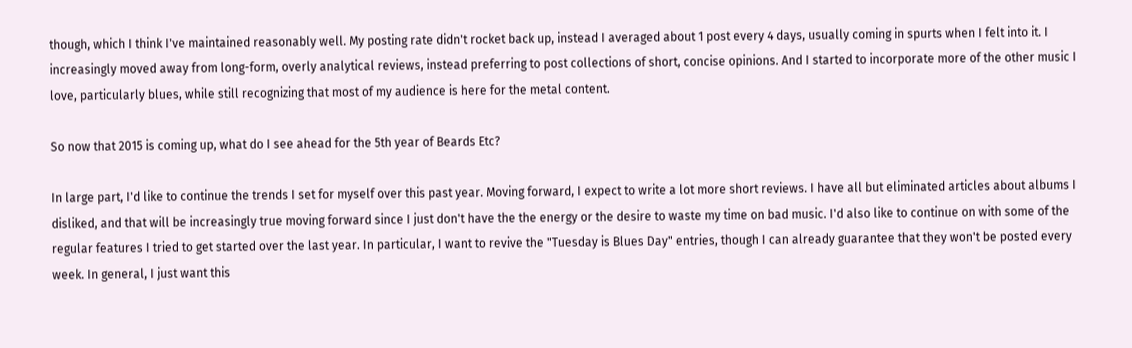though, which I think I've maintained reasonably well. My posting rate didn't rocket back up, instead I averaged about 1 post every 4 days, usually coming in spurts when I felt into it. I increasingly moved away from long-form, overly analytical reviews, instead preferring to post collections of short, concise opinions. And I started to incorporate more of the other music I love, particularly blues, while still recognizing that most of my audience is here for the metal content.

So now that 2015 is coming up, what do I see ahead for the 5th year of Beards Etc?

In large part, I'd like to continue the trends I set for myself over this past year. Moving forward, I expect to write a lot more short reviews. I have all but eliminated articles about albums I disliked, and that will be increasingly true moving forward since I just don't have the the energy or the desire to waste my time on bad music. I'd also like to continue on with some of the regular features I tried to get started over the last year. In particular, I want to revive the "Tuesday is Blues Day" entries, though I can already guarantee that they won't be posted every week. In general, I just want this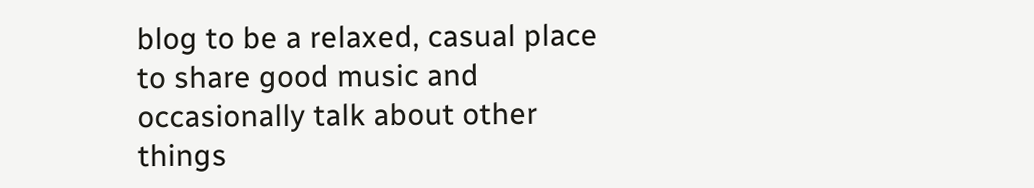blog to be a relaxed, casual place to share good music and occasionally talk about other things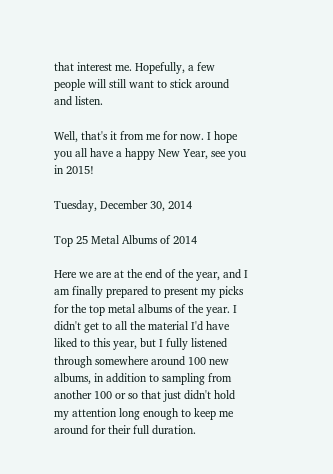that interest me. Hopefully, a few people will still want to stick around and listen.

Well, that's it from me for now. I hope you all have a happy New Year, see you in 2015!

Tuesday, December 30, 2014

Top 25 Metal Albums of 2014

Here we are at the end of the year, and I am finally prepared to present my picks for the top metal albums of the year. I didn't get to all the material I'd have liked to this year, but I fully listened through somewhere around 100 new albums, in addition to sampling from another 100 or so that just didn't hold my attention long enough to keep me around for their full duration.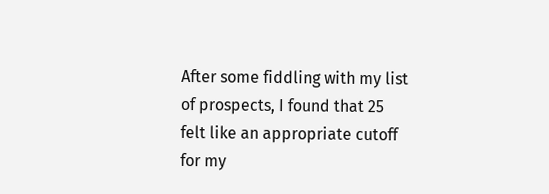After some fiddling with my list of prospects, I found that 25 felt like an appropriate cutoff for my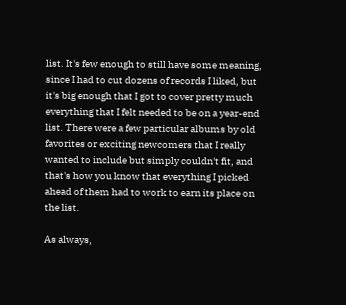list. It's few enough to still have some meaning, since I had to cut dozens of records I liked, but it's big enough that I got to cover pretty much everything that I felt needed to be on a year-end list. There were a few particular albums by old favorites or exciting newcomers that I really wanted to include but simply couldn't fit, and that's how you know that everything I picked ahead of them had to work to earn its place on the list.

As always,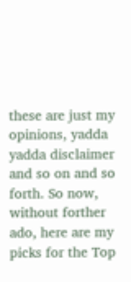these are just my opinions, yadda yadda disclaimer and so on and so forth. So now, without forther ado, here are my picks for the Top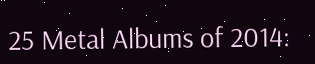25 Metal Albums of 2014: